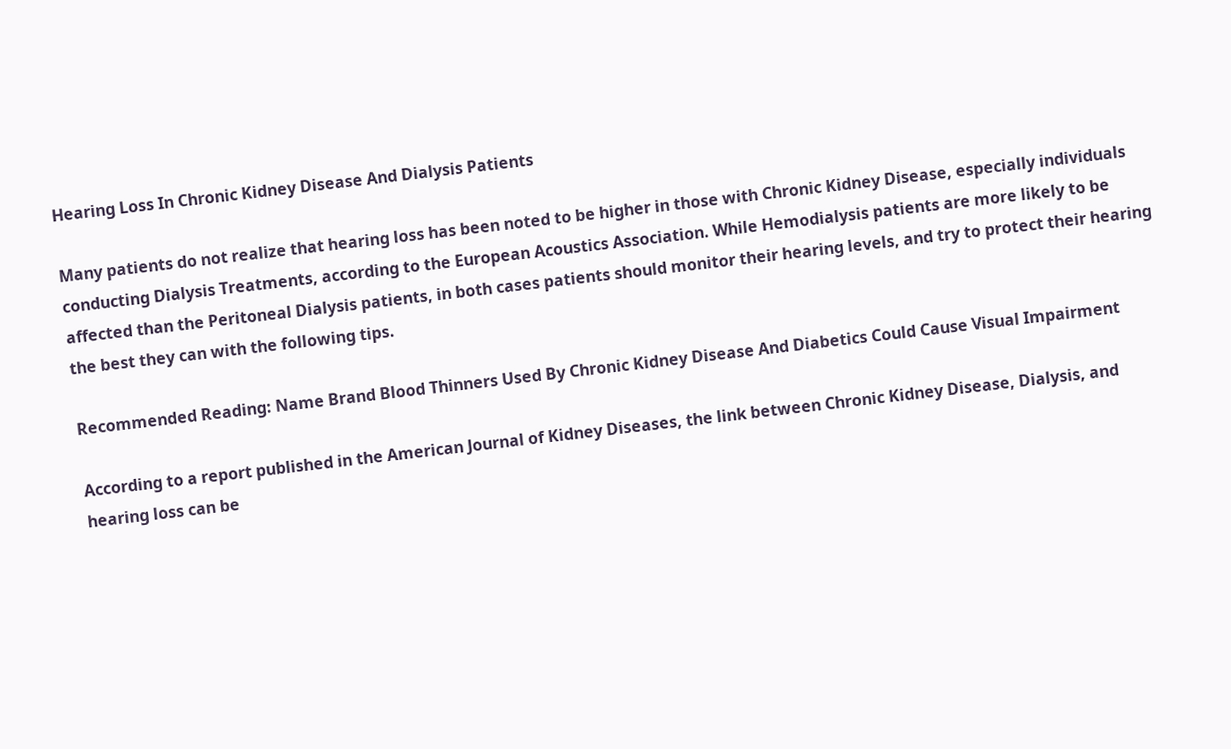Hearing Loss In Chronic Kidney Disease And Dialysis Patients

Many patients do not realize that hearing loss has been noted to be higher in those with Chronic Kidney Disease, especially individuals conducting Dialysis Treatments, according to the European Acoustics Association. While Hemodialysis patients are more likely to be affected than the Peritoneal Dialysis patients, in both cases patients should monitor their hearing levels, and try to protect their hearing the best they can with the following tips.

Recommended Reading: Name Brand Blood Thinners Used By Chronic Kidney Disease And Diabetics Could Cause Visual Impairment

According to a report published in the American Journal of Kidney Diseases, the link between Chronic Kidney Disease, Dialysis, and hearing loss can be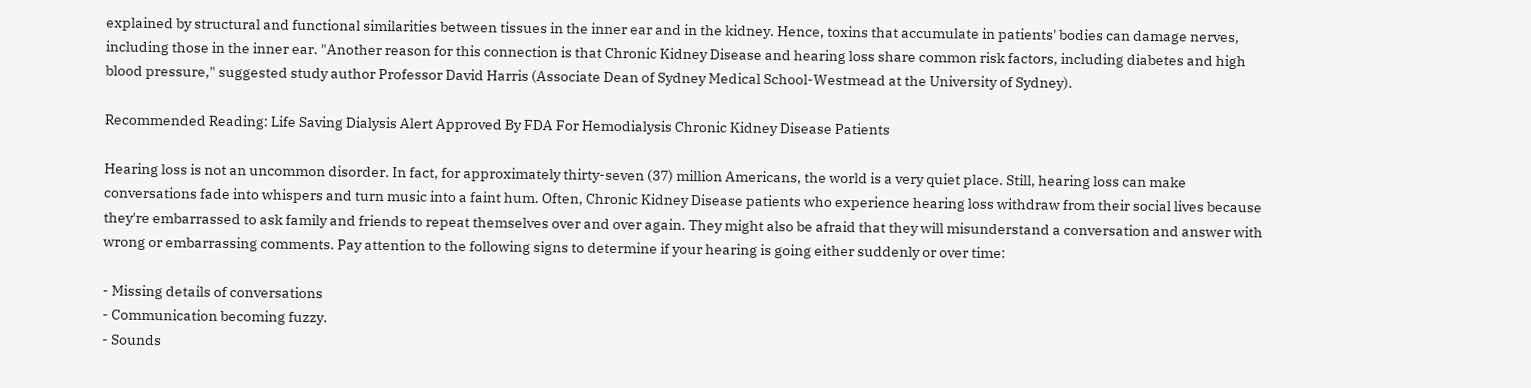explained by structural and functional similarities between tissues in the inner ear and in the kidney. Hence, toxins that accumulate in patients' bodies can damage nerves, including those in the inner ear. "Another reason for this connection is that Chronic Kidney Disease and hearing loss share common risk factors, including diabetes and high blood pressure," suggested study author Professor David Harris (Associate Dean of Sydney Medical School-Westmead at the University of Sydney).

Recommended Reading: Life Saving Dialysis Alert Approved By FDA For Hemodialysis Chronic Kidney Disease Patients

Hearing loss is not an uncommon disorder. In fact, for approximately thirty-seven (37) million Americans, the world is a very quiet place. Still, hearing loss can make conversations fade into whispers and turn music into a faint hum. Often, Chronic Kidney Disease patients who experience hearing loss withdraw from their social lives because they're embarrassed to ask family and friends to repeat themselves over and over again. They might also be afraid that they will misunderstand a conversation and answer with wrong or embarrassing comments. Pay attention to the following signs to determine if your hearing is going either suddenly or over time:

- Missing details of conversations
- Communication becoming fuzzy.
- Sounds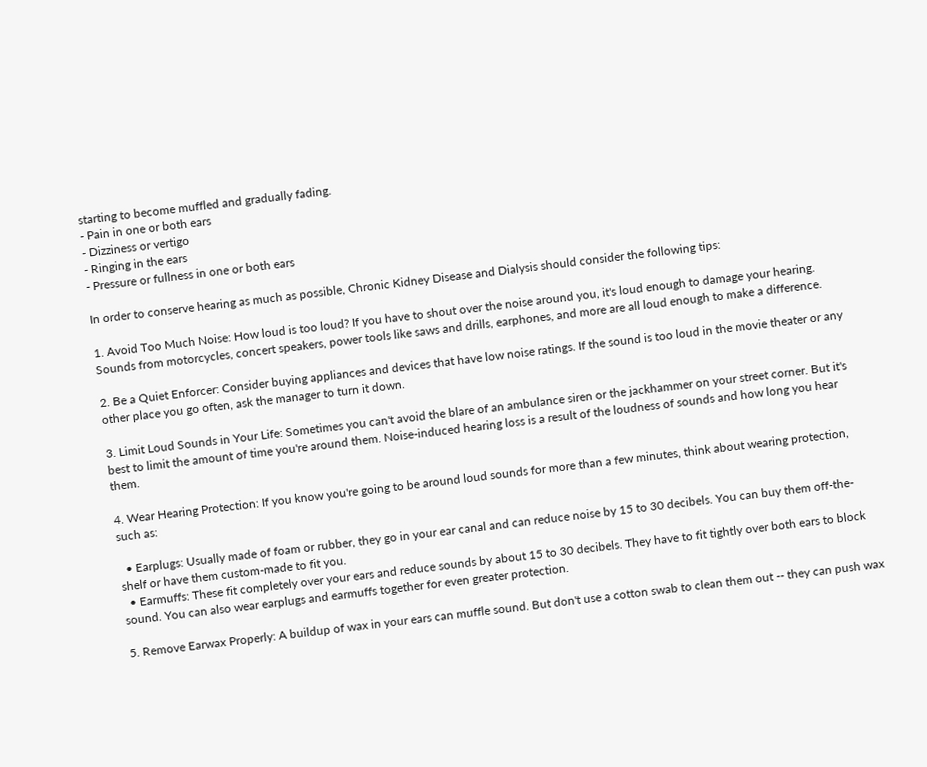starting to become muffled and gradually fading.
- Pain in one or both ears
- Dizziness or vertigo
- Ringing in the ears
- Pressure or fullness in one or both ears

In order to conserve hearing as much as possible, Chronic Kidney Disease and Dialysis should consider the following tips:

1. Avoid Too Much Noise: How loud is too loud? If you have to shout over the noise around you, it's loud enough to damage your hearing. Sounds from motorcycles, concert speakers, power tools like saws and drills, earphones, and more are all loud enough to make a difference.

2. Be a Quiet Enforcer: Consider buying appliances and devices that have low noise ratings. If the sound is too loud in the movie theater or any other place you go often, ask the manager to turn it down.

3. Limit Loud Sounds in Your Life: Sometimes you can't avoid the blare of an ambulance siren or the jackhammer on your street corner. But it's best to limit the amount of time you're around them. Noise-induced hearing loss is a result of the loudness of sounds and how long you hear them.

4. Wear Hearing Protection: If you know you're going to be around loud sounds for more than a few minutes, think about wearing protection, such as:

  • Earplugs: Usually made of foam or rubber, they go in your ear canal and can reduce noise by 15 to 30 decibels. You can buy them off-the-shelf or have them custom-made to fit you.
  • Earmuffs: These fit completely over your ears and reduce sounds by about 15 to 30 decibels. They have to fit tightly over both ears to block sound. You can also wear earplugs and earmuffs together for even greater protection.

5. Remove Earwax Properly: A buildup of wax in your ears can muffle sound. But don't use a cotton swab to clean them out -- they can push wax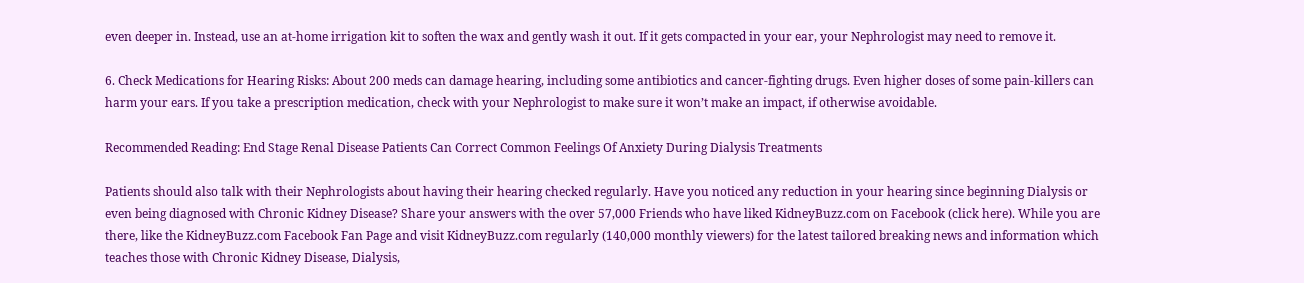even deeper in. Instead, use an at-home irrigation kit to soften the wax and gently wash it out. If it gets compacted in your ear, your Nephrologist may need to remove it.

6. Check Medications for Hearing Risks: About 200 meds can damage hearing, including some antibiotics and cancer-fighting drugs. Even higher doses of some pain-killers can harm your ears. If you take a prescription medication, check with your Nephrologist to make sure it won’t make an impact, if otherwise avoidable.

Recommended Reading: End Stage Renal Disease Patients Can Correct Common Feelings Of Anxiety During Dialysis Treatments

Patients should also talk with their Nephrologists about having their hearing checked regularly. Have you noticed any reduction in your hearing since beginning Dialysis or even being diagnosed with Chronic Kidney Disease? Share your answers with the over 57,000 Friends who have liked KidneyBuzz.com on Facebook (click here). While you are there, like the KidneyBuzz.com Facebook Fan Page and visit KidneyBuzz.com regularly (140,000 monthly viewers) for the latest tailored breaking news and information which teaches those with Chronic Kidney Disease, Dialysis,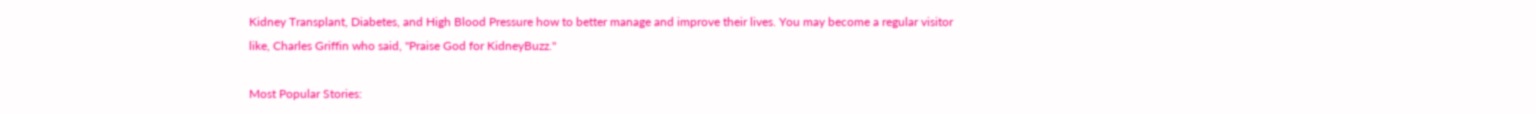Kidney Transplant, Diabetes, and High Blood Pressure how to better manage and improve their lives. You may become a regular visitor like, Charles Griffin who said, "Praise God for KidneyBuzz."

Most Popular Stories: